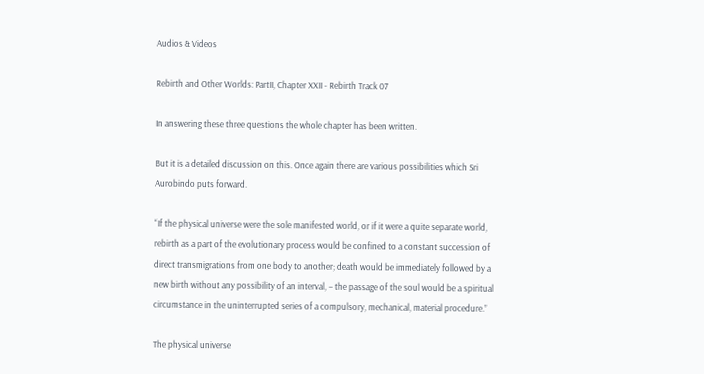Audios & Videos

Rebirth and Other Worlds: PartII, Chapter XXII - Rebirth Track 07

In answering these three questions the whole chapter has been written.

But it is a detailed discussion on this. Once again there are various possibilities which Sri Aurobindo puts forward.

“If the physical universe were the sole manifested world, or if it were a quite separate world, rebirth as a part of the evolutionary process would be confined to a constant succession of direct transmigrations from one body to another; death would be immediately followed by a new birth without any possibility of an interval, – the passage of the soul would be a spiritual circumstance in the uninterrupted series of a compulsory, mechanical, material procedure.”

The physical universe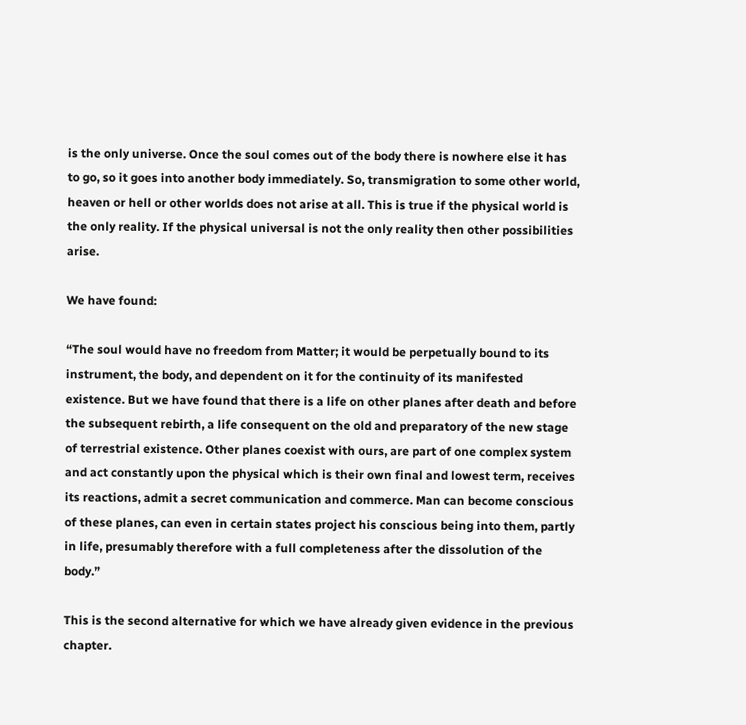is the only universe. Once the soul comes out of the body there is nowhere else it has to go, so it goes into another body immediately. So, transmigration to some other world, heaven or hell or other worlds does not arise at all. This is true if the physical world is the only reality. If the physical universal is not the only reality then other possibilities arise.

We have found:

“The soul would have no freedom from Matter; it would be perpetually bound to its instrument, the body, and dependent on it for the continuity of its manifested existence. But we have found that there is a life on other planes after death and before the subsequent rebirth, a life consequent on the old and preparatory of the new stage of terrestrial existence. Other planes coexist with ours, are part of one complex system and act constantly upon the physical which is their own final and lowest term, receives its reactions, admit a secret communication and commerce. Man can become conscious of these planes, can even in certain states project his conscious being into them, partly in life, presumably therefore with a full completeness after the dissolution of the body.”

This is the second alternative for which we have already given evidence in the previous chapter.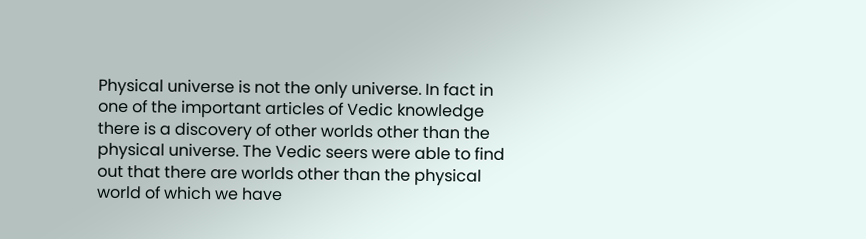Physical universe is not the only universe. In fact in one of the important articles of Vedic knowledge there is a discovery of other worlds other than the physical universe. The Vedic seers were able to find out that there are worlds other than the physical world of which we have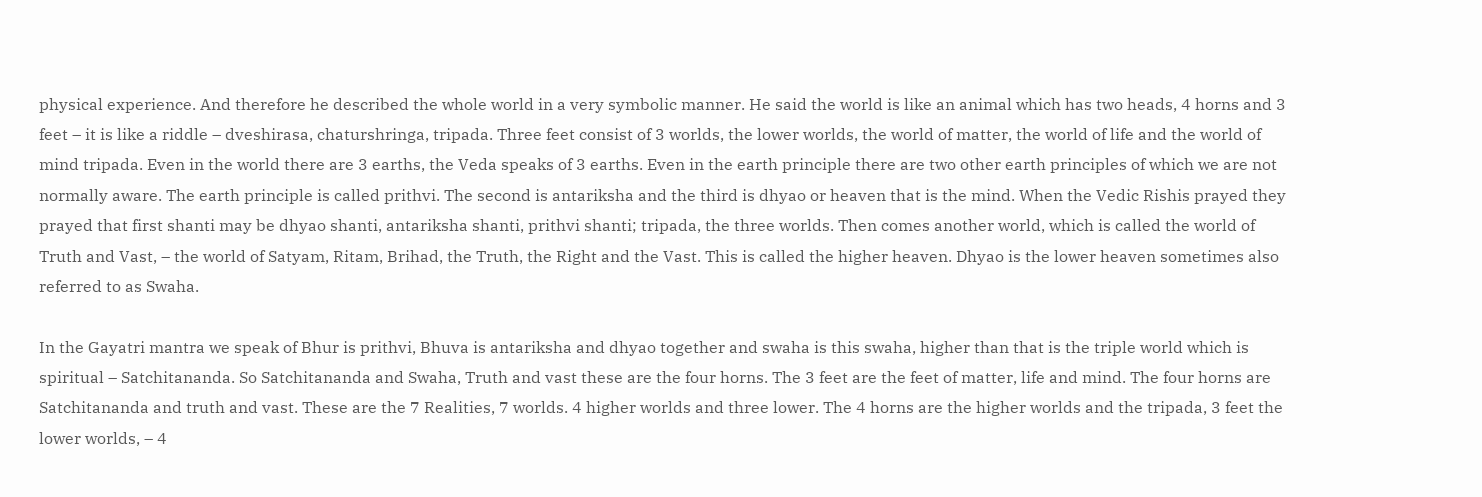physical experience. And therefore he described the whole world in a very symbolic manner. He said the world is like an animal which has two heads, 4 horns and 3 feet – it is like a riddle – dveshirasa, chaturshringa, tripada. Three feet consist of 3 worlds, the lower worlds, the world of matter, the world of life and the world of mind tripada. Even in the world there are 3 earths, the Veda speaks of 3 earths. Even in the earth principle there are two other earth principles of which we are not normally aware. The earth principle is called prithvi. The second is antariksha and the third is dhyao or heaven that is the mind. When the Vedic Rishis prayed they prayed that first shanti may be dhyao shanti, antariksha shanti, prithvi shanti; tripada, the three worlds. Then comes another world, which is called the world of Truth and Vast, – the world of Satyam, Ritam, Brihad, the Truth, the Right and the Vast. This is called the higher heaven. Dhyao is the lower heaven sometimes also referred to as Swaha.

In the Gayatri mantra we speak of Bhur is prithvi, Bhuva is antariksha and dhyao together and swaha is this swaha, higher than that is the triple world which is spiritual – Satchitananda. So Satchitananda and Swaha, Truth and vast these are the four horns. The 3 feet are the feet of matter, life and mind. The four horns are Satchitananda and truth and vast. These are the 7 Realities, 7 worlds. 4 higher worlds and three lower. The 4 horns are the higher worlds and the tripada, 3 feet the lower worlds, – 4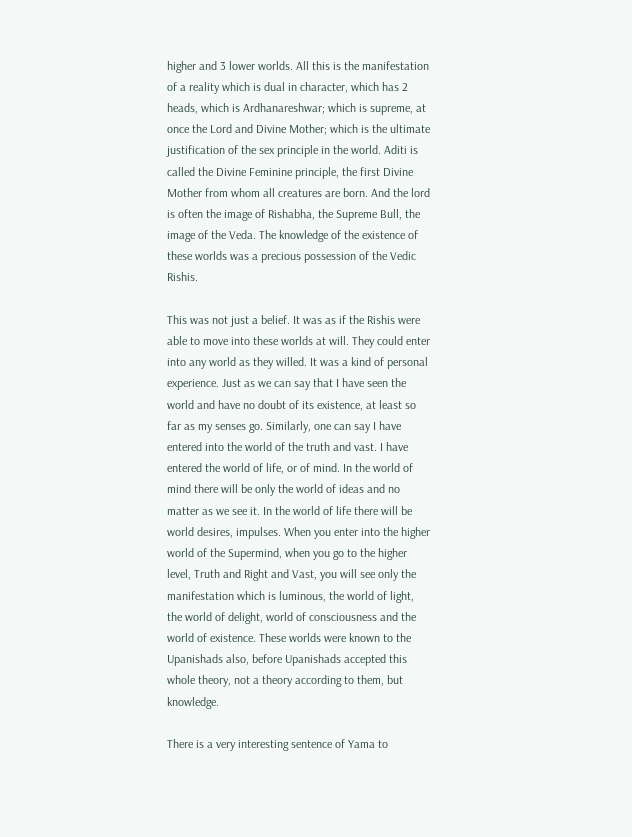higher and 3 lower worlds. All this is the manifestation of a reality which is dual in character, which has 2 heads, which is Ardhanareshwar; which is supreme, at once the Lord and Divine Mother; which is the ultimate justification of the sex principle in the world. Aditi is called the Divine Feminine principle, the first Divine Mother from whom all creatures are born. And the lord is often the image of Rishabha, the Supreme Bull, the image of the Veda. The knowledge of the existence of these worlds was a precious possession of the Vedic Rishis.

This was not just a belief. It was as if the Rishis were able to move into these worlds at will. They could enter into any world as they willed. It was a kind of personal experience. Just as we can say that I have seen the world and have no doubt of its existence, at least so far as my senses go. Similarly, one can say I have entered into the world of the truth and vast. I have entered the world of life, or of mind. In the world of mind there will be only the world of ideas and no matter as we see it. In the world of life there will be world desires, impulses. When you enter into the higher world of the Supermind, when you go to the higher level, Truth and Right and Vast, you will see only the manifestation which is luminous, the world of light, the world of delight, world of consciousness and the world of existence. These worlds were known to the Upanishads also, before Upanishads accepted this whole theory, not a theory according to them, but knowledge.

There is a very interesting sentence of Yama to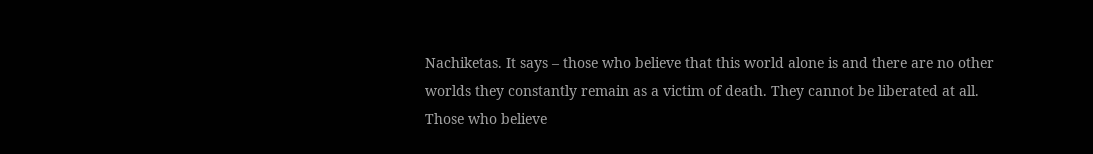Nachiketas. It says – those who believe that this world alone is and there are no other worlds they constantly remain as a victim of death. They cannot be liberated at all. Those who believe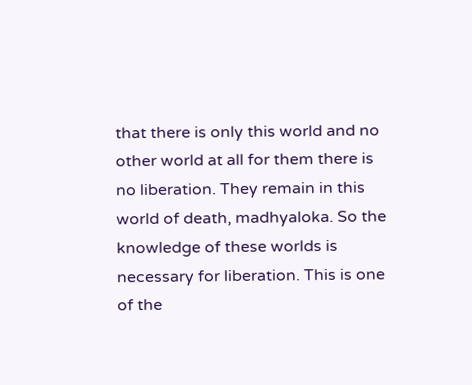that there is only this world and no other world at all for them there is no liberation. They remain in this world of death, madhyaloka. So the knowledge of these worlds is necessary for liberation. This is one of the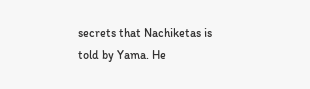secrets that Nachiketas is told by Yama. He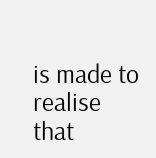is made to realise that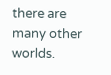there are many other worlds.